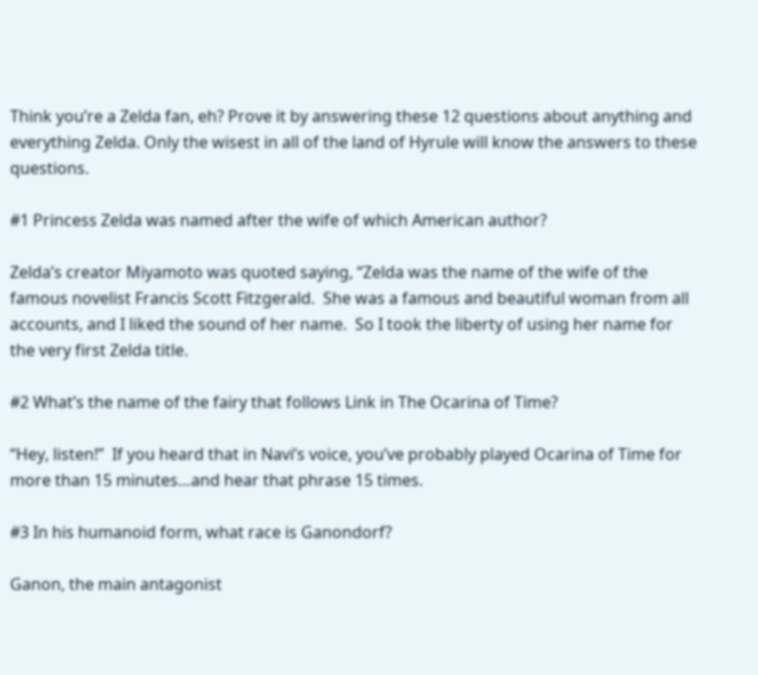Think you’re a Zelda fan, eh? Prove it by answering these 12 questions about anything and everything Zelda. Only the wisest in all of the land of Hyrule will know the answers to these questions.

#1 Princess Zelda was named after the wife of which American author?

Zelda’s creator Miyamoto was quoted saying, “Zelda was the name of the wife of the famous novelist Francis Scott Fitzgerald.  She was a famous and beautiful woman from all accounts, and I liked the sound of her name.  So I took the liberty of using her name for the very first Zelda title.

#2 What’s the name of the fairy that follows Link in The Ocarina of Time?

“Hey, listen!”  If you heard that in Navi’s voice, you’ve probably played Ocarina of Time for more than 15 minutes…and hear that phrase 15 times.

#3 In his humanoid form, what race is Ganondorf?

Ganon, the main antagonist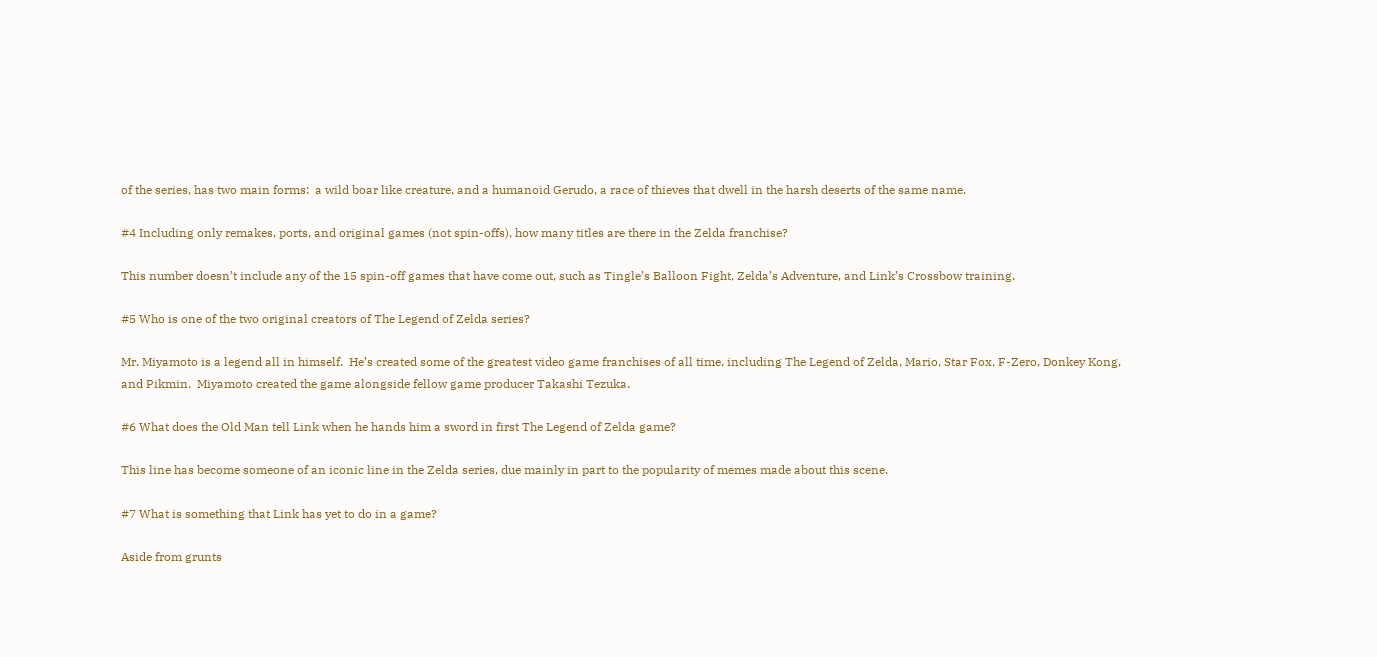of the series, has two main forms:  a wild boar like creature, and a humanoid Gerudo, a race of thieves that dwell in the harsh deserts of the same name.

#4 Including only remakes, ports, and original games (not spin-offs), how many titles are there in the Zelda franchise?

This number doesn’t include any of the 15 spin-off games that have come out, such as Tingle’s Balloon Fight, Zelda’s Adventure, and Link’s Crossbow training.

#5 Who is one of the two original creators of The Legend of Zelda series?

Mr. Miyamoto is a legend all in himself.  He’s created some of the greatest video game franchises of all time, including The Legend of Zelda, Mario, Star Fox, F-Zero, Donkey Kong, and Pikmin.  Miyamoto created the game alongside fellow game producer Takashi Tezuka.

#6 What does the Old Man tell Link when he hands him a sword in first The Legend of Zelda game?

This line has become someone of an iconic line in the Zelda series, due mainly in part to the popularity of memes made about this scene.

#7 What is something that Link has yet to do in a game?

Aside from grunts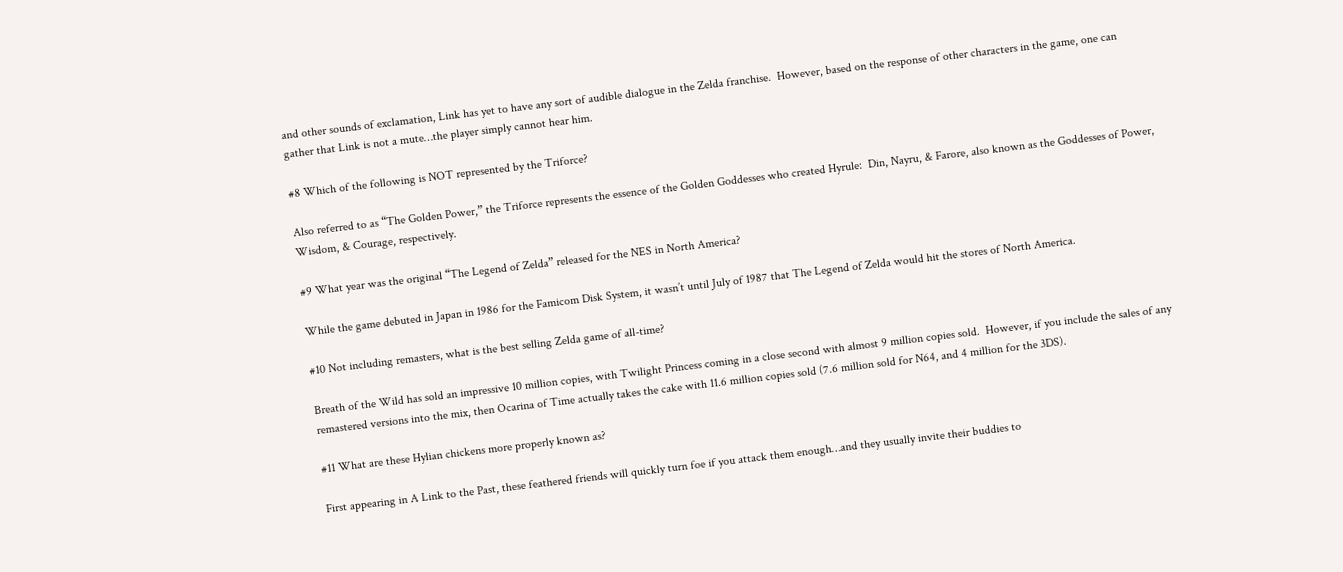and other sounds of exclamation, Link has yet to have any sort of audible dialogue in the Zelda franchise.  However, based on the response of other characters in the game, one can gather that Link is not a mute…the player simply cannot hear him.

#8 Which of the following is NOT represented by the Triforce?

Also referred to as “The Golden Power,” the Triforce represents the essence of the Golden Goddesses who created Hyrule:  Din, Nayru, & Farore, also known as the Goddesses of Power, Wisdom, & Courage, respectively.

#9 What year was the original “The Legend of Zelda” released for the NES in North America?

While the game debuted in Japan in 1986 for the Famicom Disk System, it wasn’t until July of 1987 that The Legend of Zelda would hit the stores of North America.

#10 Not including remasters, what is the best selling Zelda game of all-time?

Breath of the Wild has sold an impressive 10 million copies, with Twilight Princess coming in a close second with almost 9 million copies sold.  However, if you include the sales of any remastered versions into the mix, then Ocarina of Time actually takes the cake with 11.6 million copies sold (7.6 million sold for N64, and 4 million for the 3DS).

#11 What are these Hylian chickens more properly known as?

First appearing in A Link to the Past, these feathered friends will quickly turn foe if you attack them enough…and they usually invite their buddies to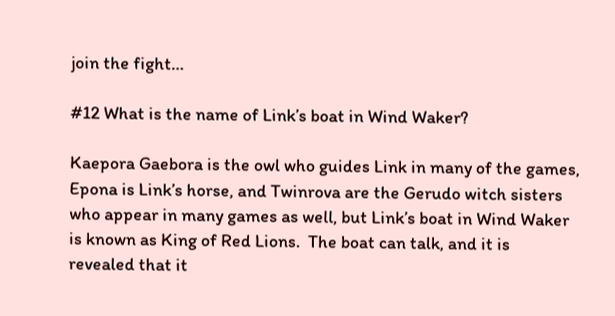join the fight…

#12 What is the name of Link’s boat in Wind Waker?

Kaepora Gaebora is the owl who guides Link in many of the games, Epona is Link’s horse, and Twinrova are the Gerudo witch sisters who appear in many games as well, but Link’s boat in Wind Waker is known as King of Red Lions.  The boat can talk, and it is revealed that it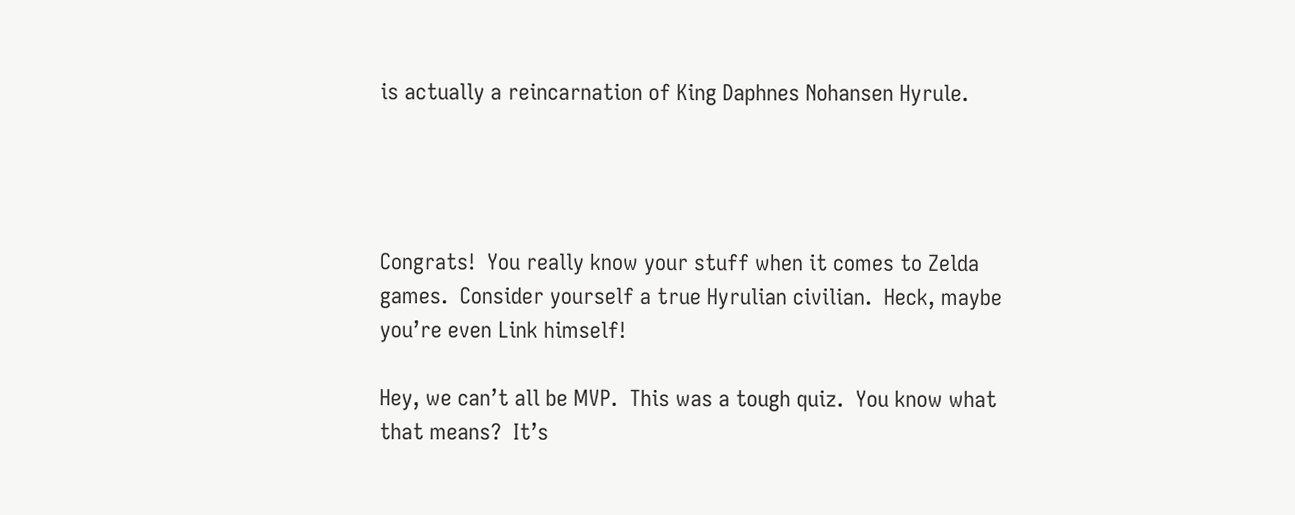is actually a reincarnation of King Daphnes Nohansen Hyrule.




Congrats!  You really know your stuff when it comes to Zelda games.  Consider yourself a true Hyrulian civilian.  Heck, maybe you’re even Link himself!

Hey, we can’t all be MVP.  This was a tough quiz.  You know what that means?  It’s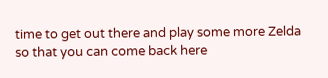time to get out there and play some more Zelda so that you can come back here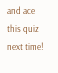and ace this quiz next time!